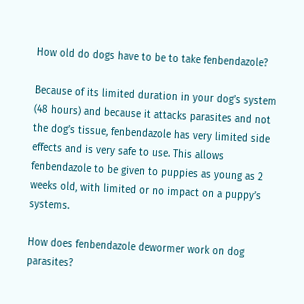How old do dogs have to be to take fenbendazole?

Because of its limited duration in your dog’s system (48 hours) and because it attacks parasites and not the dog’s tissue, fenbendazole has very limited side effects and is very safe to use. This allows fenbendazole to be given to puppies as young as 2 weeks old, with limited or no impact on a puppy’s systems.

How does fenbendazole dewormer work on dog parasites?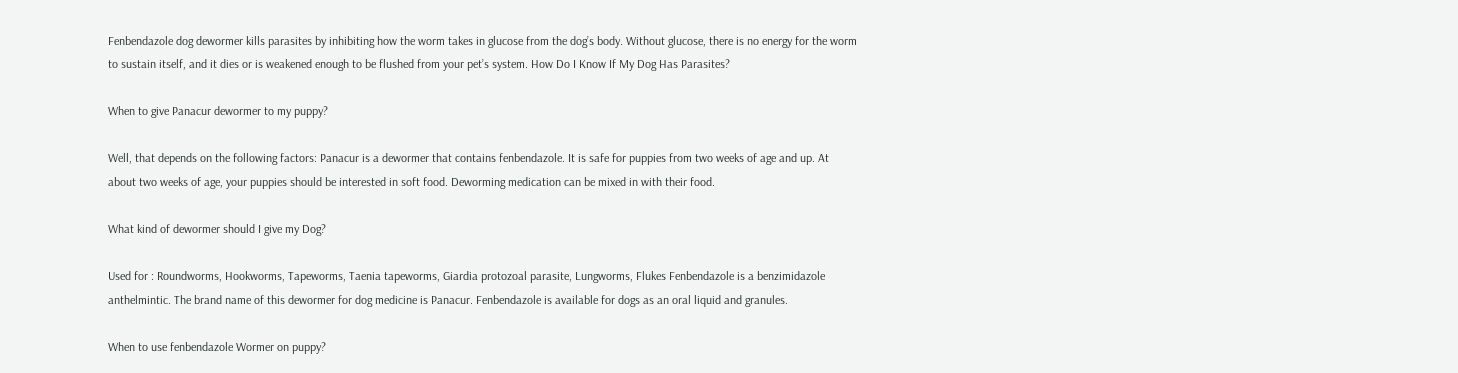Fenbendazole dog dewormer kills parasites by inhibiting how the worm takes in glucose from the dog’s body. Without glucose, there is no energy for the worm to sustain itself, and it dies or is weakened enough to be flushed from your pet’s system. How Do I Know If My Dog Has Parasites?

When to give Panacur dewormer to my puppy?

Well, that depends on the following factors: Panacur is a dewormer that contains fenbendazole. It is safe for puppies from two weeks of age and up. At about two weeks of age, your puppies should be interested in soft food. Deworming medication can be mixed in with their food.

What kind of dewormer should I give my Dog?

Used for : Roundworms, Hookworms, Tapeworms, Taenia tapeworms, Giardia protozoal parasite, Lungworms, Flukes Fenbendazole is a benzimidazole anthelmintic. The brand name of this dewormer for dog medicine is Panacur. Fenbendazole is available for dogs as an oral liquid and granules.

When to use fenbendazole Wormer on puppy?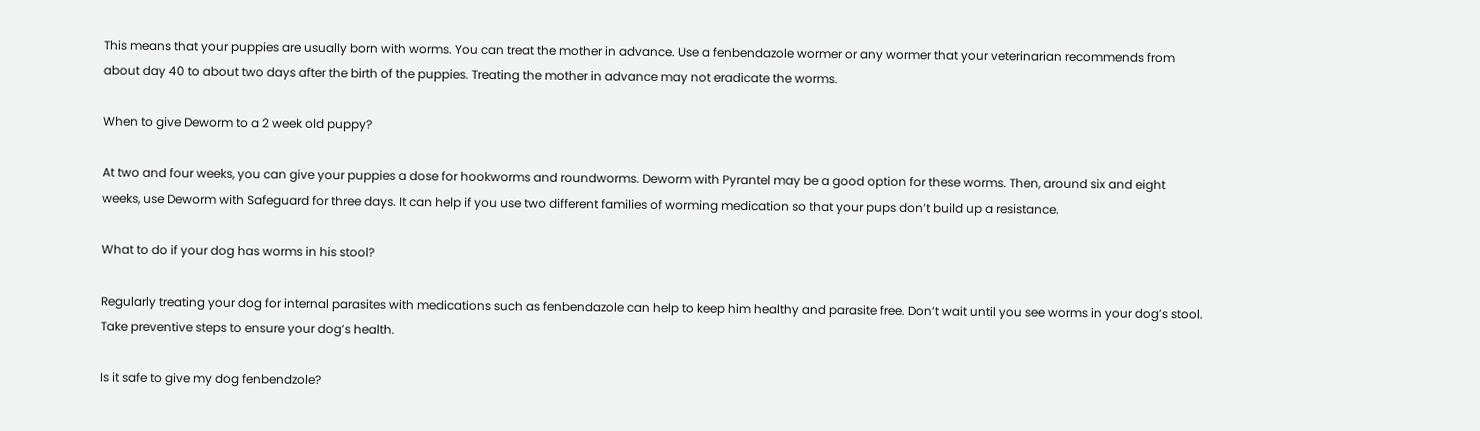This means that your puppies are usually born with worms. You can treat the mother in advance. Use a fenbendazole wormer or any wormer that your veterinarian recommends from about day 40 to about two days after the birth of the puppies. Treating the mother in advance may not eradicate the worms.

When to give Deworm to a 2 week old puppy?

At two and four weeks, you can give your puppies a dose for hookworms and roundworms. Deworm with Pyrantel may be a good option for these worms. Then, around six and eight weeks, use Deworm with Safeguard for three days. It can help if you use two different families of worming medication so that your pups don’t build up a resistance.

What to do if your dog has worms in his stool?

Regularly treating your dog for internal parasites with medications such as fenbendazole can help to keep him healthy and parasite free. Don’t wait until you see worms in your dog’s stool. Take preventive steps to ensure your dog’s health.

Is it safe to give my dog fenbendzole?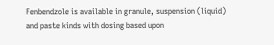Fenbendzole is available in granule, suspension (liquid) and paste kinds with dosing based upon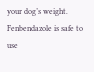your dog’s weight. Fenbendazole is safe to use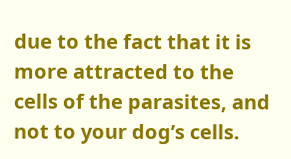due to the fact that it is more attracted to the cells of the parasites, and not to your dog’s cells.